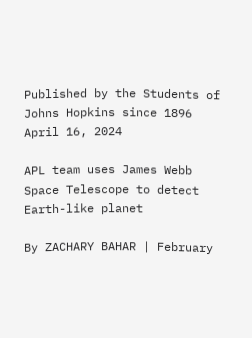Published by the Students of Johns Hopkins since 1896
April 16, 2024

APL team uses James Webb Space Telescope to detect Earth-like planet

By ZACHARY BAHAR | February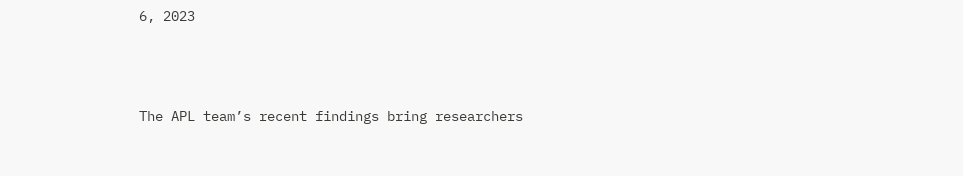6, 2023



The APL team’s recent findings bring researchers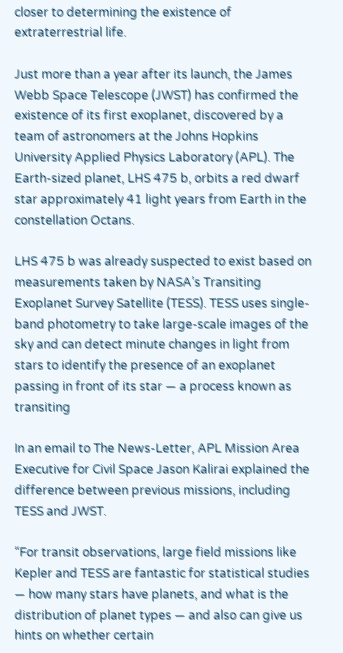closer to determining the existence of extraterrestrial life.

Just more than a year after its launch, the James Webb Space Telescope (JWST) has confirmed the existence of its first exoplanet, discovered by a team of astronomers at the Johns Hopkins University Applied Physics Laboratory (APL). The Earth-sized planet, LHS 475 b, orbits a red dwarf star approximately 41 light years from Earth in the constellation Octans.

LHS 475 b was already suspected to exist based on measurements taken by NASA’s Transiting Exoplanet Survey Satellite (TESS). TESS uses single-band photometry to take large-scale images of the sky and can detect minute changes in light from stars to identify the presence of an exoplanet passing in front of its star — a process known as transiting

In an email to The News-Letter, APL Mission Area Executive for Civil Space Jason Kalirai explained the difference between previous missions, including TESS and JWST.

“For transit observations, large field missions like Kepler and TESS are fantastic for statistical studies — how many stars have planets, and what is the distribution of planet types — and also can give us hints on whether certain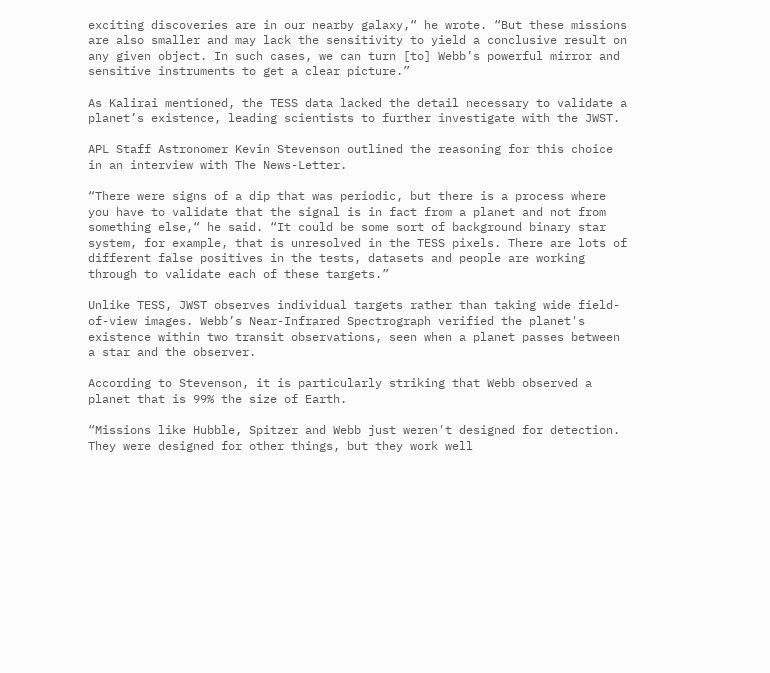exciting discoveries are in our nearby galaxy,“ he wrote. “But these missions are also smaller and may lack the sensitivity to yield a conclusive result on any given object. In such cases, we can turn [to] Webb’s powerful mirror and sensitive instruments to get a clear picture.”

As Kalirai mentioned, the TESS data lacked the detail necessary to validate a planet’s existence, leading scientists to further investigate with the JWST.

APL Staff Astronomer Kevin Stevenson outlined the reasoning for this choice in an interview with The News-Letter.

“There were signs of a dip that was periodic, but there is a process where you have to validate that the signal is in fact from a planet and not from something else,“ he said. “It could be some sort of background binary star system, for example, that is unresolved in the TESS pixels. There are lots of different false positives in the tests, datasets and people are working through to validate each of these targets.”

Unlike TESS, JWST observes individual targets rather than taking wide field-of-view images. Webb’s Near-Infrared Spectrograph verified the planet's existence within two transit observations, seen when a planet passes between a star and the observer.

According to Stevenson, it is particularly striking that Webb observed a planet that is 99% the size of Earth.

“Missions like Hubble, Spitzer and Webb just weren't designed for detection. They were designed for other things, but they work well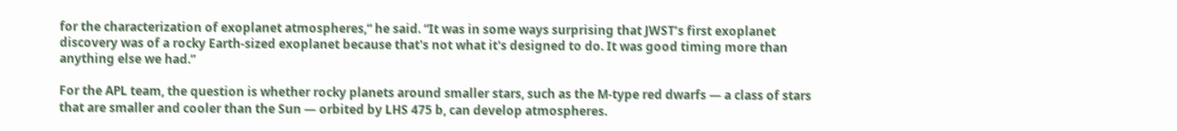for the characterization of exoplanet atmospheres,“ he said. “It was in some ways surprising that JWST’s first exoplanet discovery was of a rocky Earth-sized exoplanet because that's not what it's designed to do. It was good timing more than anything else we had.”

For the APL team, the question is whether rocky planets around smaller stars, such as the M-type red dwarfs — a class of stars that are smaller and cooler than the Sun — orbited by LHS 475 b, can develop atmospheres.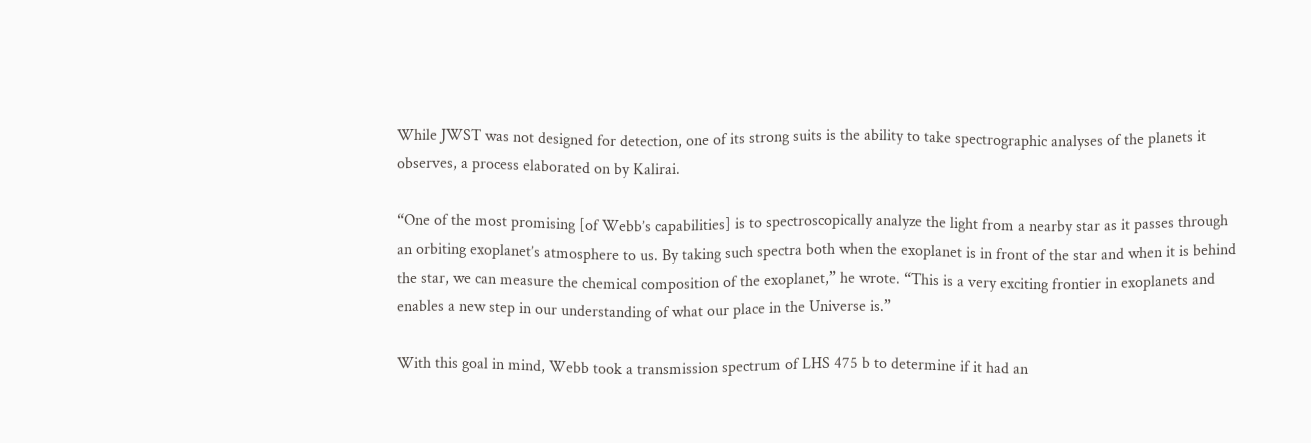While JWST was not designed for detection, one of its strong suits is the ability to take spectrographic analyses of the planets it observes, a process elaborated on by Kalirai.

“One of the most promising [of Webb’s capabilities] is to spectroscopically analyze the light from a nearby star as it passes through an orbiting exoplanet’s atmosphere to us. By taking such spectra both when the exoplanet is in front of the star and when it is behind the star, we can measure the chemical composition of the exoplanet,” he wrote. “This is a very exciting frontier in exoplanets and enables a new step in our understanding of what our place in the Universe is.”

With this goal in mind, Webb took a transmission spectrum of LHS 475 b to determine if it had an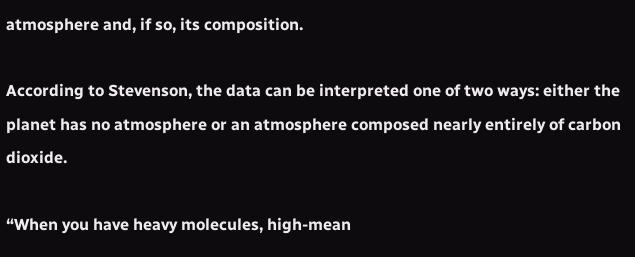atmosphere and, if so, its composition.

According to Stevenson, the data can be interpreted one of two ways: either the planet has no atmosphere or an atmosphere composed nearly entirely of carbon dioxide.

“When you have heavy molecules, high-mean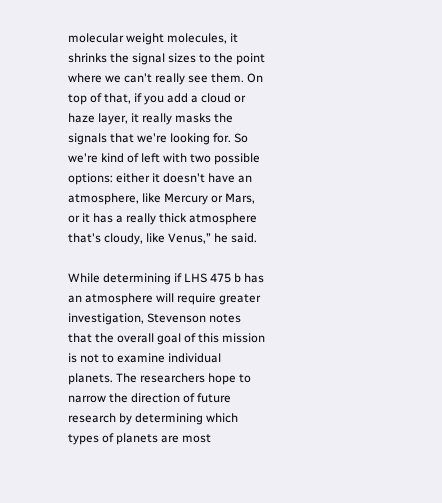molecular weight molecules, it shrinks the signal sizes to the point where we can't really see them. On top of that, if you add a cloud or haze layer, it really masks the signals that we're looking for. So we're kind of left with two possible options: either it doesn't have an atmosphere, like Mercury or Mars, or it has a really thick atmosphere that's cloudy, like Venus,” he said.

While determining if LHS 475 b has an atmosphere will require greater investigation, Stevenson notes that the overall goal of this mission is not to examine individual planets. The researchers hope to narrow the direction of future research by determining which types of planets are most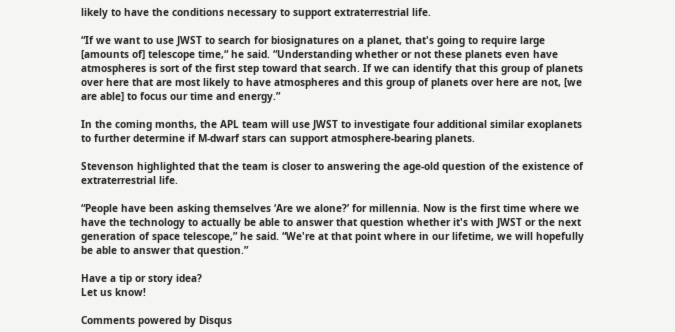likely to have the conditions necessary to support extraterrestrial life.

“If we want to use JWST to search for biosignatures on a planet, that's going to require large [amounts of] telescope time,“ he said. “Understanding whether or not these planets even have atmospheres is sort of the first step toward that search. If we can identify that this group of planets over here that are most likely to have atmospheres and this group of planets over here are not, [we are able] to focus our time and energy.”

In the coming months, the APL team will use JWST to investigate four additional similar exoplanets to further determine if M-dwarf stars can support atmosphere-bearing planets.

Stevenson highlighted that the team is closer to answering the age-old question of the existence of extraterrestrial life.

“People have been asking themselves ‘Are we alone?’ for millennia. Now is the first time where we have the technology to actually be able to answer that question whether it's with JWST or the next generation of space telescope,” he said. “We're at that point where in our lifetime, we will hopefully be able to answer that question.”

Have a tip or story idea?
Let us know!

Comments powered by Disqus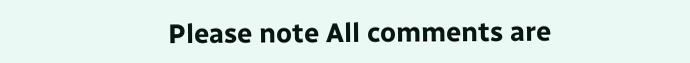Please note All comments are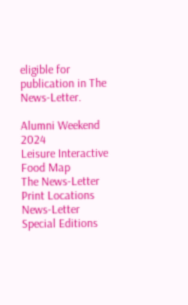eligible for publication in The News-Letter.

Alumni Weekend 2024
Leisure Interactive Food Map
The News-Letter Print Locations
News-Letter Special Editions